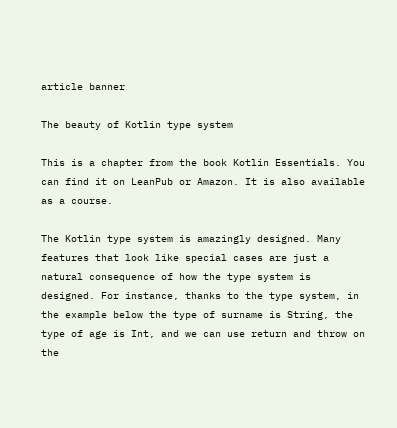article banner

The beauty of Kotlin type system

This is a chapter from the book Kotlin Essentials. You can find it on LeanPub or Amazon. It is also available as a course.

The Kotlin type system is amazingly designed. Many features that look like special cases are just a natural consequence of how the type system is designed. For instance, thanks to the type system, in the example below the type of surname is String, the type of age is Int, and we can use return and throw on the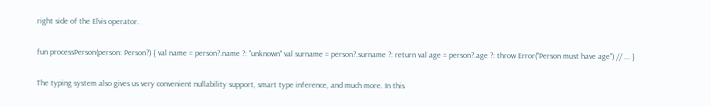right side of the Elvis operator.

fun processPerson(person: Person?) { val name = person?.name ?: "unknown" val surname = person?.surname ?: return val age = person?.age ?: throw Error("Person must have age") // ... }

The typing system also gives us very convenient nullability support, smart type inference, and much more. In this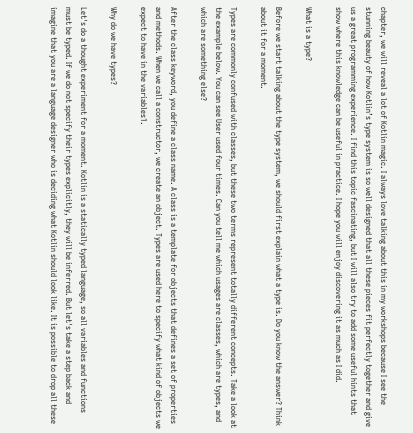chapter, we will reveal a lot of Kotlin magic. I always love talking about this in my workshops because I see the stunning beauty of how Kotlin’s type system is so well designed that all these pieces fit perfectly together and give us a great programming experience. I find this topic fascinating, but I will also try to add some useful hints that show where this knowledge can be useful in practice. I hope you will enjoy discovering it as much as I did.

What is a type?

Before we start talking about the type system, we should first explain what a type is. Do you know the answer? Think about it for a moment.

Types are commonly confused with classes, but these two terms represent totally different concepts. Take a look at the example below. You can see User used four times. Can you tell me which usages are classes, which are types, and which are something else?

After the class keyword, you define a class name. A class is a template for objects that defines a set of properties and methods. When we call a constructor, we create an object. Types are used here to specify what kind of objects we expect to have in the variables1.

Why do we have types?

Let's do a thought experiment for a moment. Kotlin is a statically typed language, so all variables and functions must be typed. If we do not specify their types explicitly, they will be inferred. But let's take a step back and imagine that you are a language designer who is deciding what Kotlin should look like. It is possible to drop all these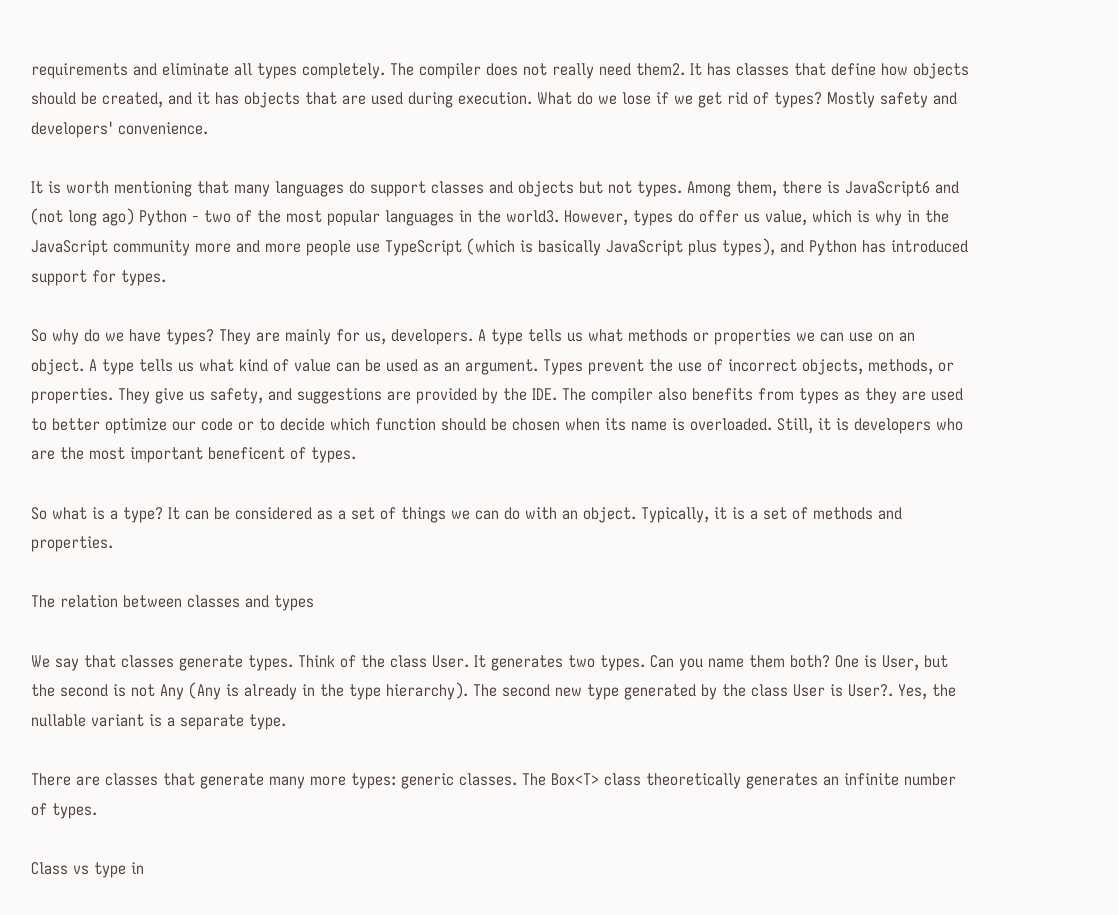requirements and eliminate all types completely. The compiler does not really need them2. It has classes that define how objects should be created, and it has objects that are used during execution. What do we lose if we get rid of types? Mostly safety and developers' convenience.

It is worth mentioning that many languages do support classes and objects but not types. Among them, there is JavaScript6 and (not long ago) Python - two of the most popular languages in the world3. However, types do offer us value, which is why in the JavaScript community more and more people use TypeScript (which is basically JavaScript plus types), and Python has introduced support for types.

So why do we have types? They are mainly for us, developers. A type tells us what methods or properties we can use on an object. A type tells us what kind of value can be used as an argument. Types prevent the use of incorrect objects, methods, or properties. They give us safety, and suggestions are provided by the IDE. The compiler also benefits from types as they are used to better optimize our code or to decide which function should be chosen when its name is overloaded. Still, it is developers who are the most important beneficent of types.

So what is a type? It can be considered as a set of things we can do with an object. Typically, it is a set of methods and properties.

The relation between classes and types

We say that classes generate types. Think of the class User. It generates two types. Can you name them both? One is User, but the second is not Any (Any is already in the type hierarchy). The second new type generated by the class User is User?. Yes, the nullable variant is a separate type.

There are classes that generate many more types: generic classes. The Box<T> class theoretically generates an infinite number of types.

Class vs type in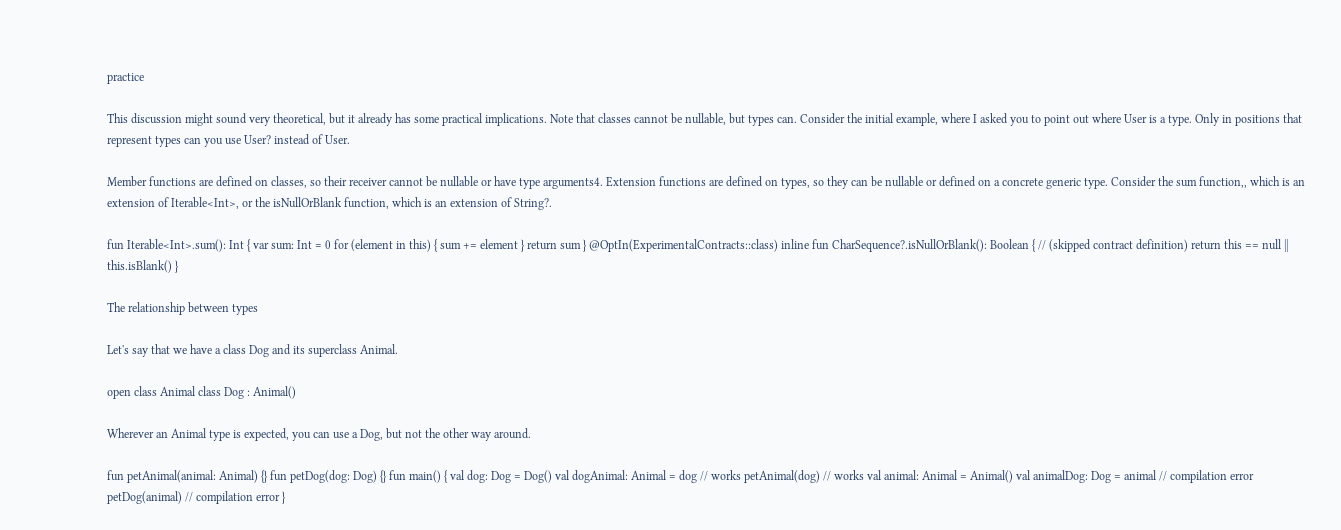practice

This discussion might sound very theoretical, but it already has some practical implications. Note that classes cannot be nullable, but types can. Consider the initial example, where I asked you to point out where User is a type. Only in positions that represent types can you use User? instead of User.

Member functions are defined on classes, so their receiver cannot be nullable or have type arguments4. Extension functions are defined on types, so they can be nullable or defined on a concrete generic type. Consider the sum function,, which is an extension of Iterable<Int>, or the isNullOrBlank function, which is an extension of String?.

fun Iterable<Int>.sum(): Int { var sum: Int = 0 for (element in this) { sum += element } return sum } @OptIn(ExperimentalContracts::class) inline fun CharSequence?.isNullOrBlank(): Boolean { // (skipped contract definition) return this == null || this.isBlank() }

The relationship between types

Let's say that we have a class Dog and its superclass Animal.

open class Animal class Dog : Animal()

Wherever an Animal type is expected, you can use a Dog, but not the other way around.

fun petAnimal(animal: Animal) {} fun petDog(dog: Dog) {} fun main() { val dog: Dog = Dog() val dogAnimal: Animal = dog // works petAnimal(dog) // works val animal: Animal = Animal() val animalDog: Dog = animal // compilation error petDog(animal) // compilation error }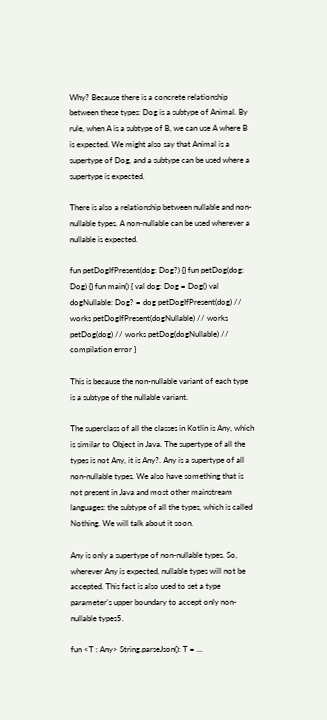Why? Because there is a concrete relationship between these types: Dog is a subtype of Animal. By rule, when A is a subtype of B, we can use A where B is expected. We might also say that Animal is a supertype of Dog, and a subtype can be used where a supertype is expected.

There is also a relationship between nullable and non-nullable types. A non-nullable can be used wherever a nullable is expected.

fun petDogIfPresent(dog: Dog?) {} fun petDog(dog: Dog) {} fun main() { val dog: Dog = Dog() val dogNullable: Dog? = dog petDogIfPresent(dog) // works petDogIfPresent(dogNullable) // works petDog(dog) // works petDog(dogNullable) // compilation error }

This is because the non-nullable variant of each type is a subtype of the nullable variant.

The superclass of all the classes in Kotlin is Any, which is similar to Object in Java. The supertype of all the types is not Any, it is Any?. Any is a supertype of all non-nullable types. We also have something that is not present in Java and most other mainstream languages: the subtype of all the types, which is called Nothing. We will talk about it soon.

Any is only a supertype of non-nullable types. So, wherever Any is expected, nullable types will not be accepted. This fact is also used to set a type parameter’s upper boundary to accept only non-nullable types5.

fun <T : Any> String.parseJson(): T = ...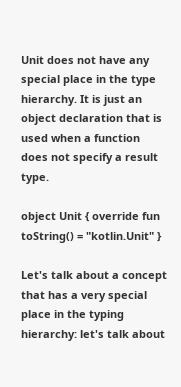Unit does not have any special place in the type hierarchy. It is just an object declaration that is used when a function does not specify a result type.

object Unit { override fun toString() = "kotlin.Unit" }

Let's talk about a concept that has a very special place in the typing hierarchy: let's talk about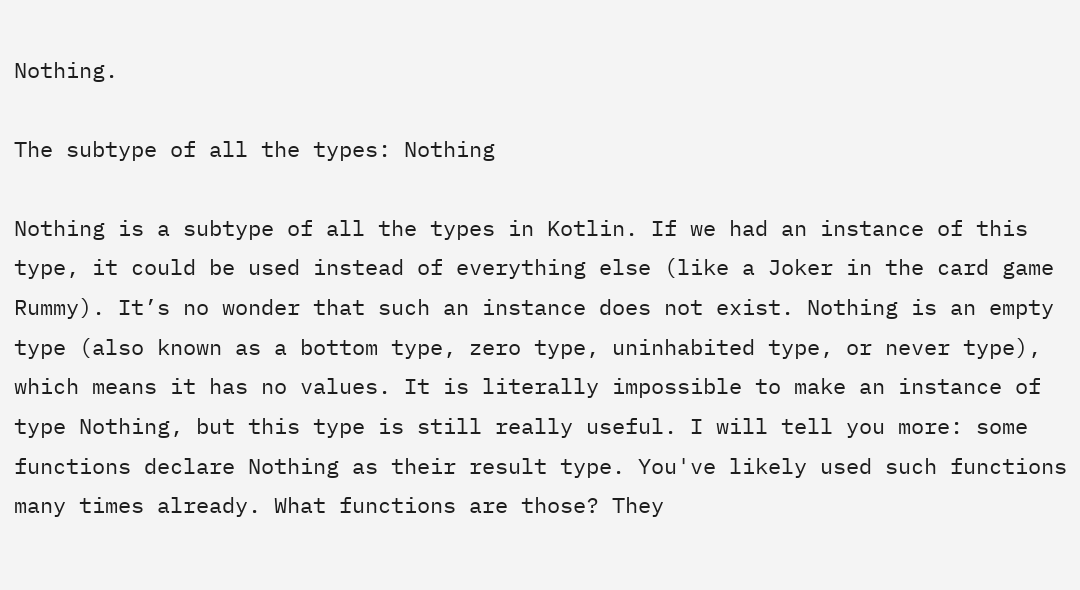Nothing.

The subtype of all the types: Nothing

Nothing is a subtype of all the types in Kotlin. If we had an instance of this type, it could be used instead of everything else (like a Joker in the card game Rummy). It’s no wonder that such an instance does not exist. Nothing is an empty type (also known as a bottom type, zero type, uninhabited type, or never type), which means it has no values. It is literally impossible to make an instance of type Nothing, but this type is still really useful. I will tell you more: some functions declare Nothing as their result type. You've likely used such functions many times already. What functions are those? They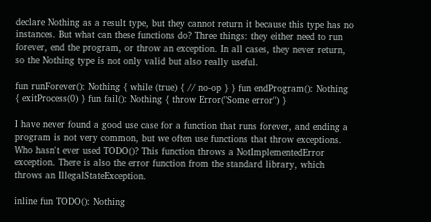declare Nothing as a result type, but they cannot return it because this type has no instances. But what can these functions do? Three things: they either need to run forever, end the program, or throw an exception. In all cases, they never return, so the Nothing type is not only valid but also really useful.

fun runForever(): Nothing { while (true) { // no-op } } fun endProgram(): Nothing { exitProcess(0) } fun fail(): Nothing { throw Error("Some error") }

I have never found a good use case for a function that runs forever, and ending a program is not very common, but we often use functions that throw exceptions. Who hasn't ever used TODO()? This function throws a NotImplementedError exception. There is also the error function from the standard library, which throws an IllegalStateException.

inline fun TODO(): Nothing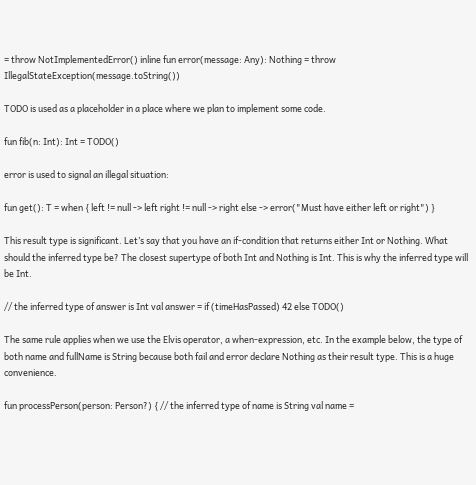= throw NotImplementedError() inline fun error(message: Any): Nothing = throw IllegalStateException(message.toString())

TODO is used as a placeholder in a place where we plan to implement some code.

fun fib(n: Int): Int = TODO()

error is used to signal an illegal situation:

fun get(): T = when { left != null -> left right != null -> right else -> error("Must have either left or right") }

This result type is significant. Let’s say that you have an if-condition that returns either Int or Nothing. What should the inferred type be? The closest supertype of both Int and Nothing is Int. This is why the inferred type will be Int.

// the inferred type of answer is Int val answer = if (timeHasPassed) 42 else TODO()

The same rule applies when we use the Elvis operator, a when-expression, etc. In the example below, the type of both name and fullName is String because both fail and error declare Nothing as their result type. This is a huge convenience.

fun processPerson(person: Person?) { // the inferred type of name is String val name =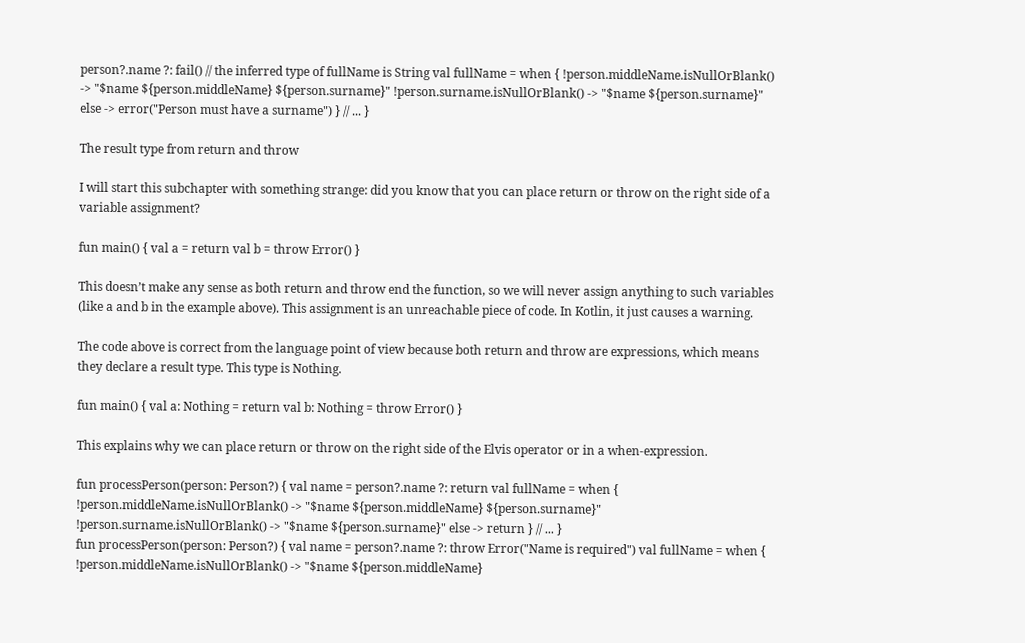person?.name ?: fail() // the inferred type of fullName is String val fullName = when { !person.middleName.isNullOrBlank() -> "$name ${person.middleName} ${person.surname}" !person.surname.isNullOrBlank() -> "$name ${person.surname}" else -> error("Person must have a surname") } // ... }

The result type from return and throw

I will start this subchapter with something strange: did you know that you can place return or throw on the right side of a variable assignment?

fun main() { val a = return val b = throw Error() }

This doesn’t make any sense as both return and throw end the function, so we will never assign anything to such variables (like a and b in the example above). This assignment is an unreachable piece of code. In Kotlin, it just causes a warning.

The code above is correct from the language point of view because both return and throw are expressions, which means they declare a result type. This type is Nothing.

fun main() { val a: Nothing = return val b: Nothing = throw Error() }

This explains why we can place return or throw on the right side of the Elvis operator or in a when-expression.

fun processPerson(person: Person?) { val name = person?.name ?: return val fullName = when { !person.middleName.isNullOrBlank() -> "$name ${person.middleName} ${person.surname}" !person.surname.isNullOrBlank() -> "$name ${person.surname}" else -> return } // ... }
fun processPerson(person: Person?) { val name = person?.name ?: throw Error("Name is required") val fullName = when { !person.middleName.isNullOrBlank() -> "$name ${person.middleName}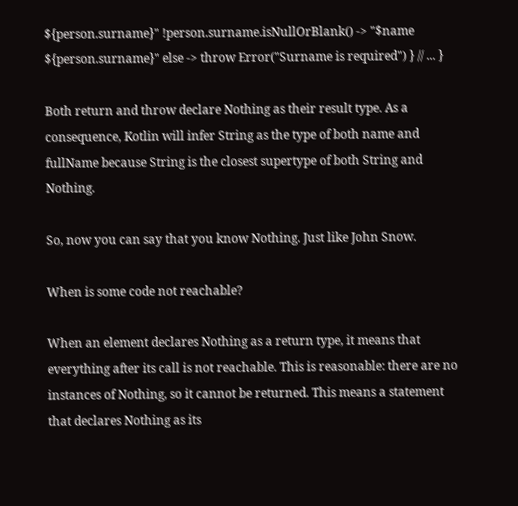${person.surname}" !person.surname.isNullOrBlank() -> "$name ${person.surname}" else -> throw Error("Surname is required") } // ... }

Both return and throw declare Nothing as their result type. As a consequence, Kotlin will infer String as the type of both name and fullName because String is the closest supertype of both String and Nothing.

So, now you can say that you know Nothing. Just like John Snow.

When is some code not reachable?

When an element declares Nothing as a return type, it means that everything after its call is not reachable. This is reasonable: there are no instances of Nothing, so it cannot be returned. This means a statement that declares Nothing as its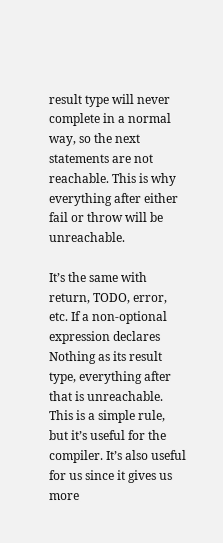result type will never complete in a normal way, so the next statements are not reachable. This is why everything after either fail or throw will be unreachable.

It’s the same with return, TODO, error, etc. If a non-optional expression declares Nothing as its result type, everything after that is unreachable. This is a simple rule, but it’s useful for the compiler. It’s also useful for us since it gives us more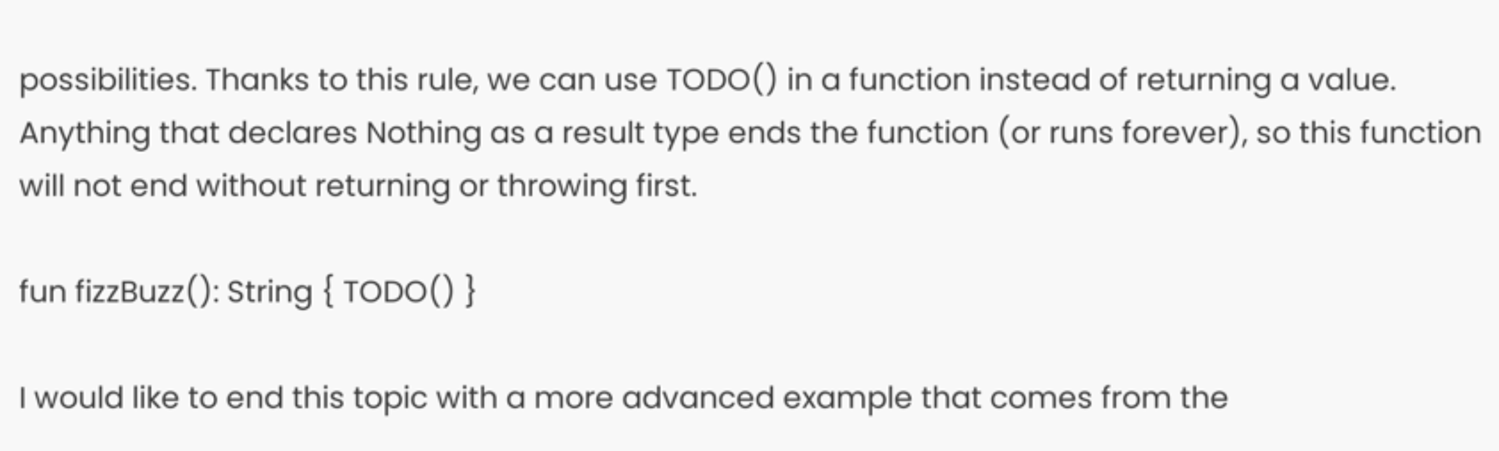possibilities. Thanks to this rule, we can use TODO() in a function instead of returning a value. Anything that declares Nothing as a result type ends the function (or runs forever), so this function will not end without returning or throwing first.

fun fizzBuzz(): String { TODO() }

I would like to end this topic with a more advanced example that comes from the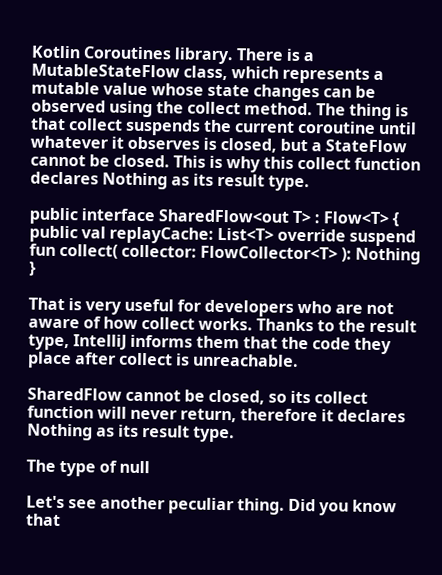Kotlin Coroutines library. There is a MutableStateFlow class, which represents a mutable value whose state changes can be observed using the collect method. The thing is that collect suspends the current coroutine until whatever it observes is closed, but a StateFlow cannot be closed. This is why this collect function declares Nothing as its result type.

public interface SharedFlow<out T> : Flow<T> { public val replayCache: List<T> override suspend fun collect( collector: FlowCollector<T> ): Nothing }

That is very useful for developers who are not aware of how collect works. Thanks to the result type, IntelliJ informs them that the code they place after collect is unreachable.

SharedFlow cannot be closed, so its collect function will never return, therefore it declares Nothing as its result type.

The type of null

Let's see another peculiar thing. Did you know that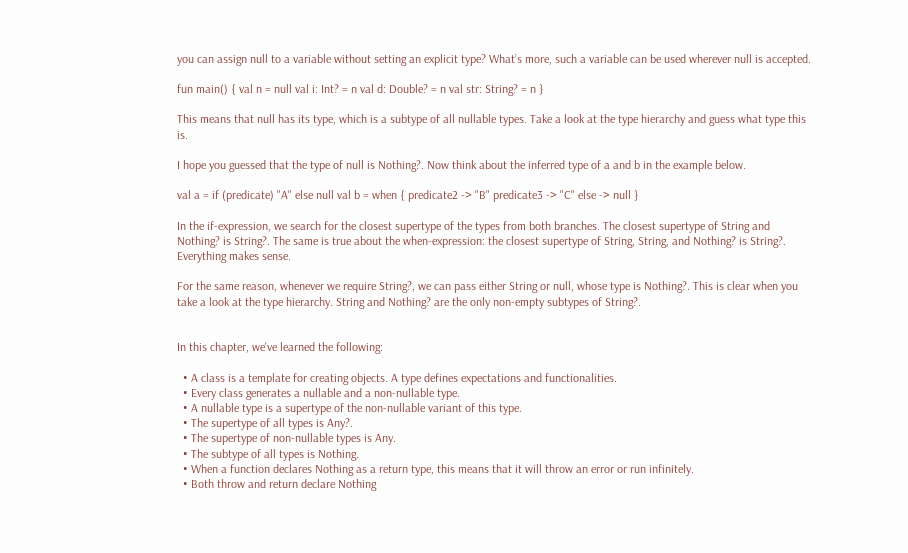you can assign null to a variable without setting an explicit type? What’s more, such a variable can be used wherever null is accepted.

fun main() { val n = null val i: Int? = n val d: Double? = n val str: String? = n }

This means that null has its type, which is a subtype of all nullable types. Take a look at the type hierarchy and guess what type this is.

I hope you guessed that the type of null is Nothing?. Now think about the inferred type of a and b in the example below.

val a = if (predicate) "A" else null val b = when { predicate2 -> "B" predicate3 -> "C" else -> null }

In the if-expression, we search for the closest supertype of the types from both branches. The closest supertype of String and Nothing? is String?. The same is true about the when-expression: the closest supertype of String, String, and Nothing? is String?. Everything makes sense.

For the same reason, whenever we require String?, we can pass either String or null, whose type is Nothing?. This is clear when you take a look at the type hierarchy. String and Nothing? are the only non-empty subtypes of String?.


In this chapter, we've learned the following:

  • A class is a template for creating objects. A type defines expectations and functionalities.
  • Every class generates a nullable and a non-nullable type.
  • A nullable type is a supertype of the non-nullable variant of this type.
  • The supertype of all types is Any?.
  • The supertype of non-nullable types is Any.
  • The subtype of all types is Nothing.
  • When a function declares Nothing as a return type, this means that it will throw an error or run infinitely.
  • Both throw and return declare Nothing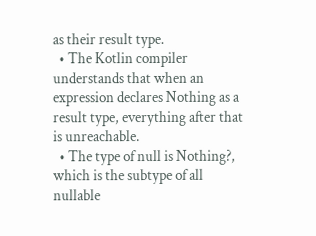as their result type.
  • The Kotlin compiler understands that when an expression declares Nothing as a result type, everything after that is unreachable.
  • The type of null is Nothing?, which is the subtype of all nullable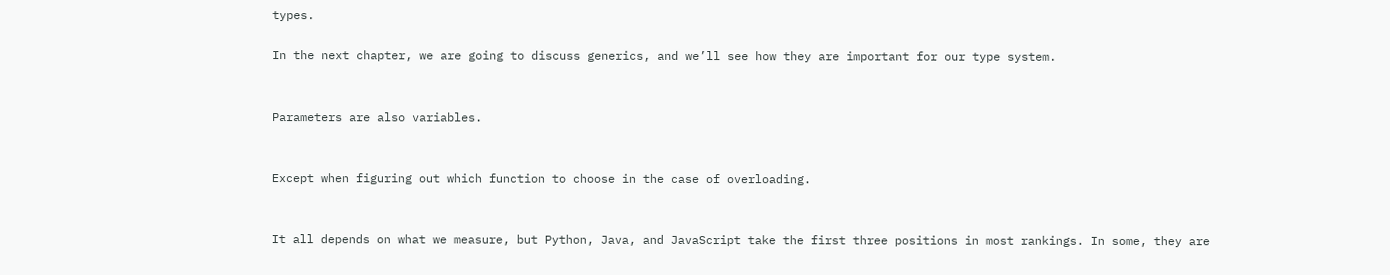types.

In the next chapter, we are going to discuss generics, and we’ll see how they are important for our type system.


Parameters are also variables.


Except when figuring out which function to choose in the case of overloading.


It all depends on what we measure, but Python, Java, and JavaScript take the first three positions in most rankings. In some, they are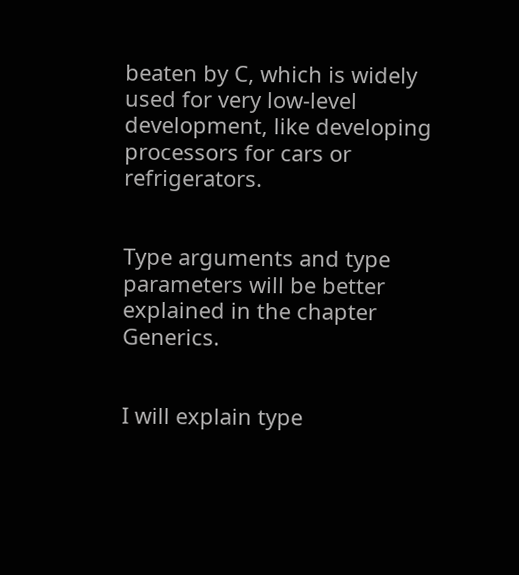beaten by C, which is widely used for very low-level development, like developing processors for cars or refrigerators.


Type arguments and type parameters will be better explained in the chapter Generics.


I will explain type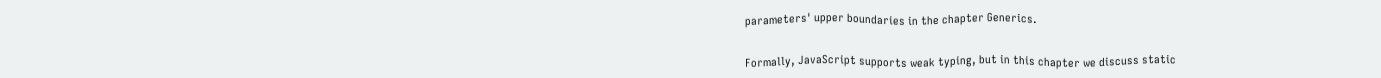parameters' upper boundaries in the chapter Generics.


Formally, JavaScript supports weak typing, but in this chapter we discuss static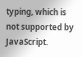typing, which is not supported by JavaScript.